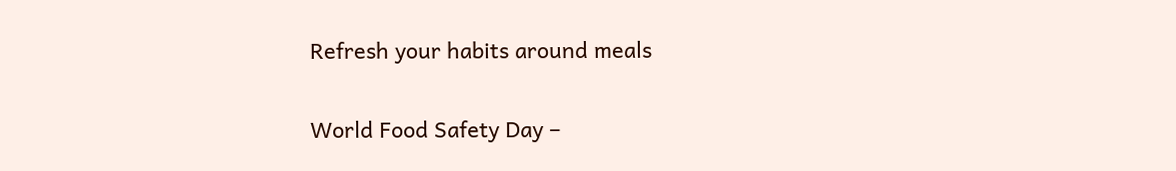Refresh your habits around meals

World Food Safety Day –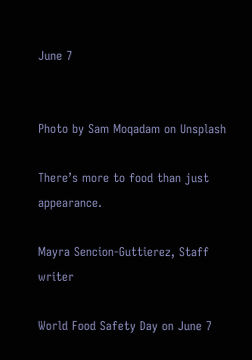June 7


Photo by Sam Moqadam on Unsplash

There’s more to food than just appearance.

Mayra Sencion-Guttierez, Staff writer

World Food Safety Day on June 7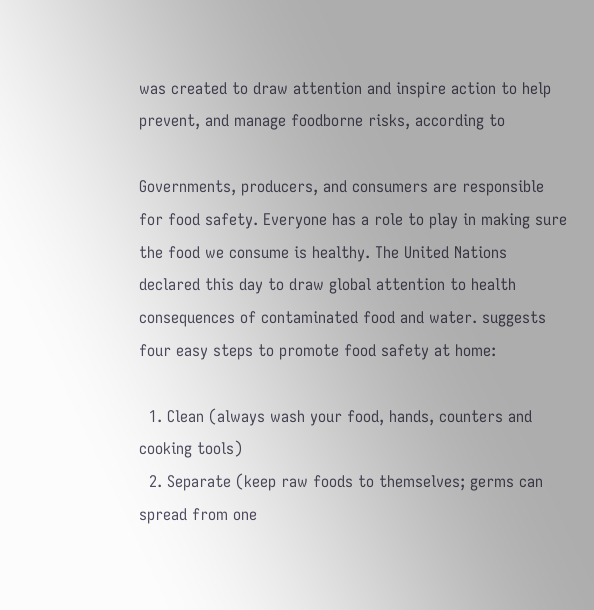was created to draw attention and inspire action to help prevent, and manage foodborne risks, according to

Governments, producers, and consumers are responsible for food safety. Everyone has a role to play in making sure the food we consume is healthy. The United Nations declared this day to draw global attention to health consequences of contaminated food and water. suggests four easy steps to promote food safety at home:

  1. Clean (always wash your food, hands, counters and cooking tools)
  2. Separate (keep raw foods to themselves; germs can spread from one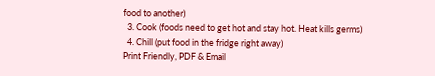food to another)
  3. Cook (foods need to get hot and stay hot. Heat kills germs)
  4. Chill (put food in the fridge right away)
Print Friendly, PDF & Email